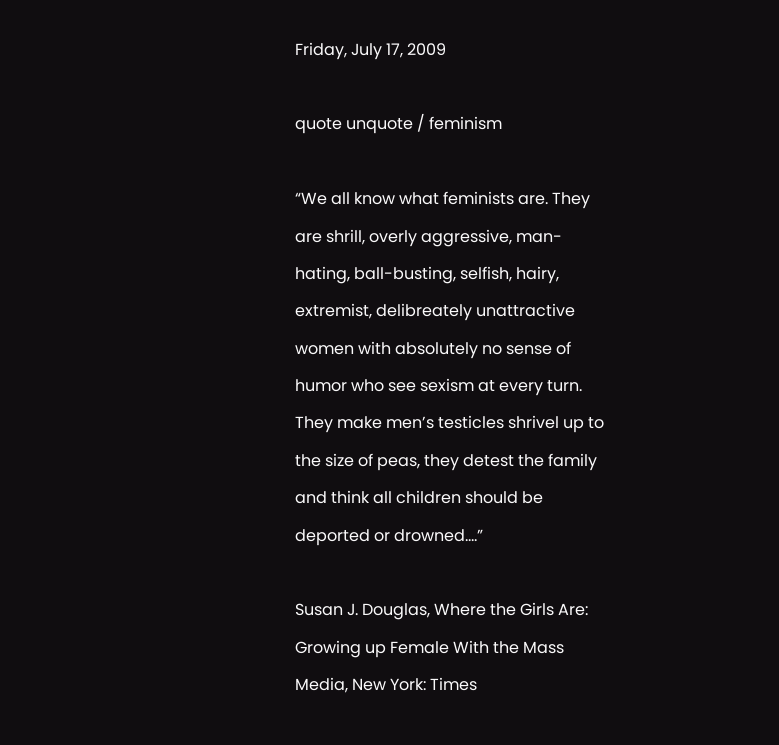Friday, July 17, 2009

quote unquote / feminism

“We all know what feminists are. They are shrill, overly aggressive, man-hating, ball-busting, selfish, hairy, extremist, delibreately unattractive women with absolutely no sense of humor who see sexism at every turn. They make men’s testicles shrivel up to the size of peas, they detest the family and think all children should be deported or drowned....”

Susan J. Douglas, Where the Girls Are: Growing up Female With the Mass Media, New York: Times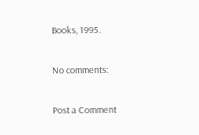Books, 1995.

No comments:

Post a Comment